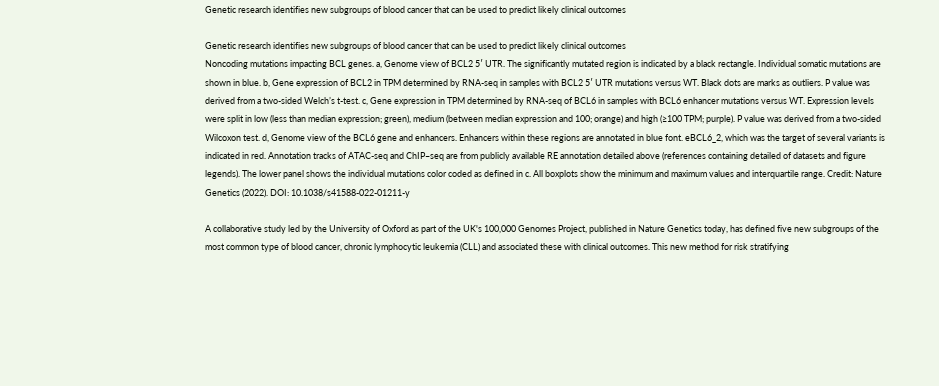Genetic research identifies new subgroups of blood cancer that can be used to predict likely clinical outcomes

Genetic research identifies new subgroups of blood cancer that can be used to predict likely clinical outcomes
Noncoding mutations impacting BCL genes. a, Genome view of BCL2 5′ UTR. The significantly mutated region is indicated by a black rectangle. Individual somatic mutations are shown in blue. b, Gene expression of BCL2 in TPM determined by RNA-seq in samples with BCL2 5′ UTR mutations versus WT. Black dots are marks as outliers. P value was derived from a two-sided Welch’s t-test. c, Gene expression in TPM determined by RNA-seq of BCL6 in samples with BCL6 enhancer mutations versus WT. Expression levels were split in low (less than median expression; green), medium (between median expression and 100; orange) and high (≥100 TPM; purple). P value was derived from a two-sided Wilcoxon test. d, Genome view of the BCL6 gene and enhancers. Enhancers within these regions are annotated in blue font. eBCL6_2, which was the target of several variants is indicated in red. Annotation tracks of ATAC-seq and ChIP–seq are from publicly available RE annotation detailed above (references containing detailed of datasets and figure legends). The lower panel shows the individual mutations color coded as defined in c. All boxplots show the minimum and maximum values and interquartile range. Credit: Nature Genetics (2022). DOI: 10.1038/s41588-022-01211-y

A collaborative study led by the University of Oxford as part of the UK's 100,000 Genomes Project, published in Nature Genetics today, has defined five new subgroups of the most common type of blood cancer, chronic lymphocytic leukemia (CLL) and associated these with clinical outcomes. This new method for risk stratifying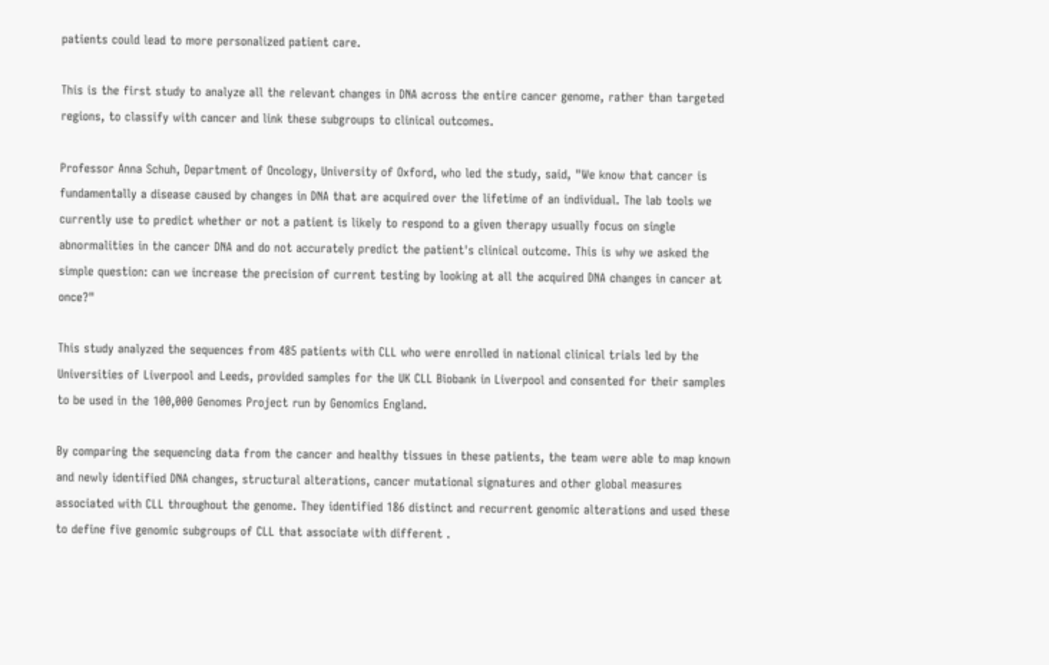patients could lead to more personalized patient care.

This is the first study to analyze all the relevant changes in DNA across the entire cancer genome, rather than targeted regions, to classify with cancer and link these subgroups to clinical outcomes.

Professor Anna Schuh, Department of Oncology, University of Oxford, who led the study, said, "We know that cancer is fundamentally a disease caused by changes in DNA that are acquired over the lifetime of an individual. The lab tools we currently use to predict whether or not a patient is likely to respond to a given therapy usually focus on single abnormalities in the cancer DNA and do not accurately predict the patient's clinical outcome. This is why we asked the simple question: can we increase the precision of current testing by looking at all the acquired DNA changes in cancer at once?"

This study analyzed the sequences from 485 patients with CLL who were enrolled in national clinical trials led by the Universities of Liverpool and Leeds, provided samples for the UK CLL Biobank in Liverpool and consented for their samples to be used in the 100,000 Genomes Project run by Genomics England.

By comparing the sequencing data from the cancer and healthy tissues in these patients, the team were able to map known and newly identified DNA changes, structural alterations, cancer mutational signatures and other global measures associated with CLL throughout the genome. They identified 186 distinct and recurrent genomic alterations and used these to define five genomic subgroups of CLL that associate with different .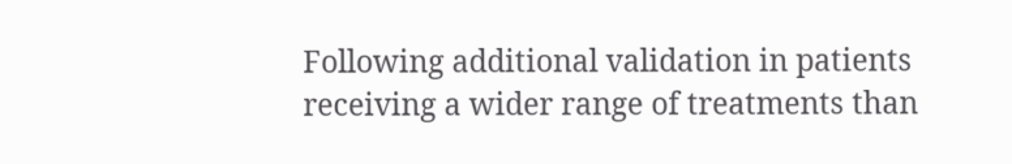Following additional validation in patients receiving a wider range of treatments than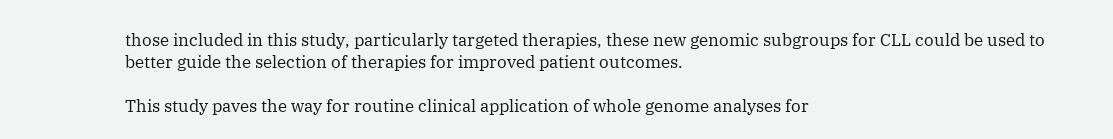those included in this study, particularly targeted therapies, these new genomic subgroups for CLL could be used to better guide the selection of therapies for improved patient outcomes.

This study paves the way for routine clinical application of whole genome analyses for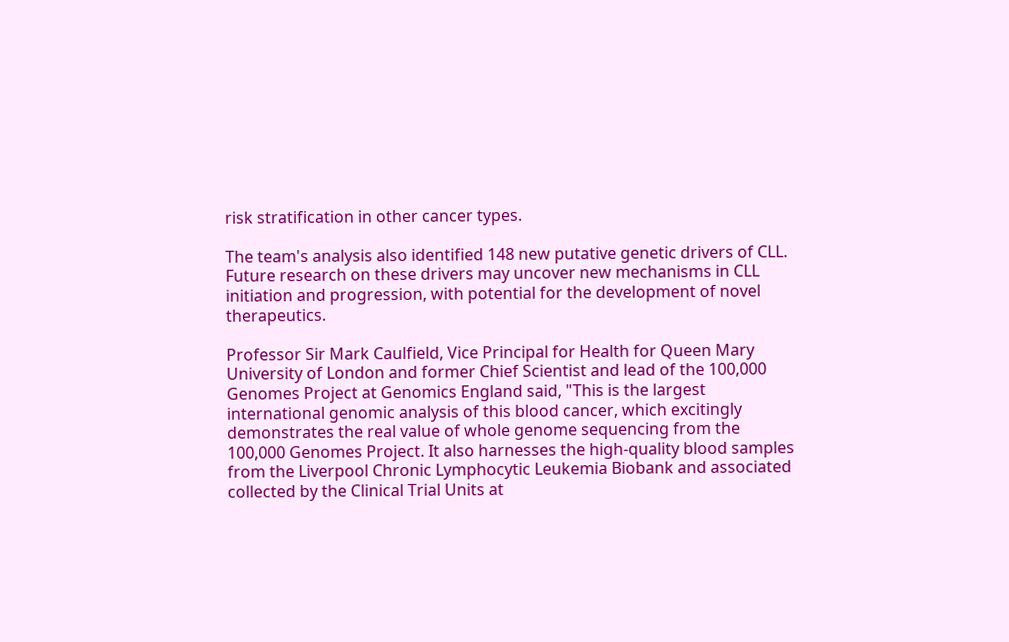risk stratification in other cancer types.

The team's analysis also identified 148 new putative genetic drivers of CLL. Future research on these drivers may uncover new mechanisms in CLL initiation and progression, with potential for the development of novel therapeutics.

Professor Sir Mark Caulfield, Vice Principal for Health for Queen Mary University of London and former Chief Scientist and lead of the 100,000 Genomes Project at Genomics England said, "This is the largest international genomic analysis of this blood cancer, which excitingly demonstrates the real value of whole genome sequencing from the 100,000 Genomes Project. It also harnesses the high-quality blood samples from the Liverpool Chronic Lymphocytic Leukemia Biobank and associated collected by the Clinical Trial Units at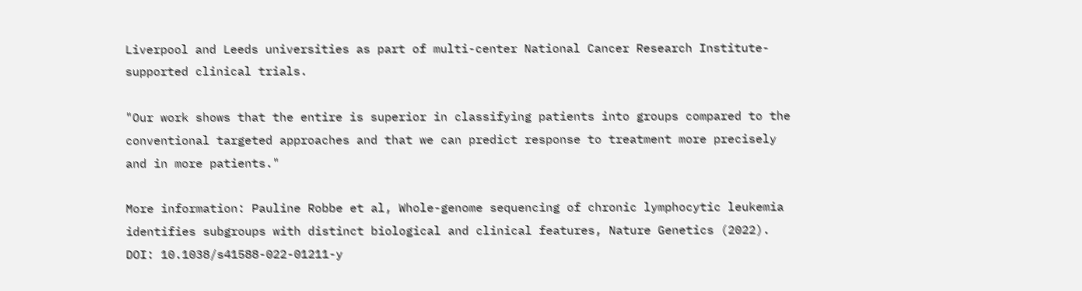Liverpool and Leeds universities as part of multi-center National Cancer Research Institute-supported clinical trials.

"Our work shows that the entire is superior in classifying patients into groups compared to the conventional targeted approaches and that we can predict response to treatment more precisely and in more patients."

More information: Pauline Robbe et al, Whole-genome sequencing of chronic lymphocytic leukemia identifies subgroups with distinct biological and clinical features, Nature Genetics (2022). DOI: 10.1038/s41588-022-01211-y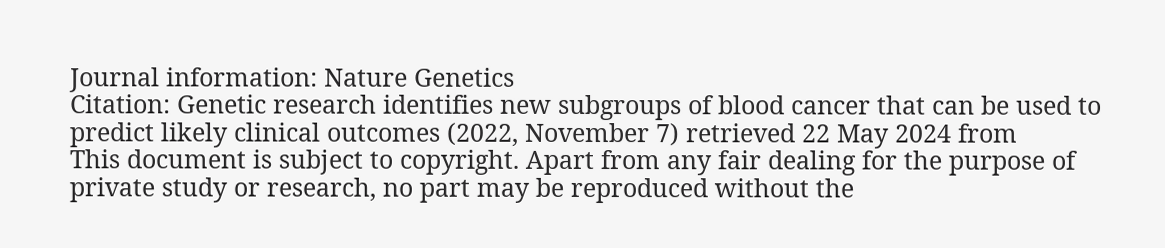Journal information: Nature Genetics
Citation: Genetic research identifies new subgroups of blood cancer that can be used to predict likely clinical outcomes (2022, November 7) retrieved 22 May 2024 from
This document is subject to copyright. Apart from any fair dealing for the purpose of private study or research, no part may be reproduced without the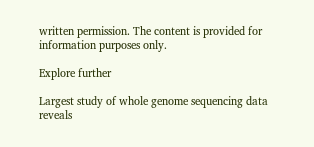written permission. The content is provided for information purposes only.

Explore further

Largest study of whole genome sequencing data reveals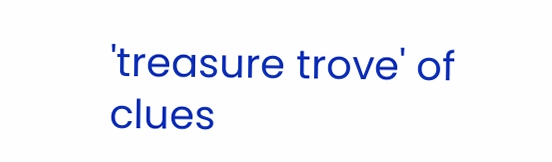'treasure trove' of clues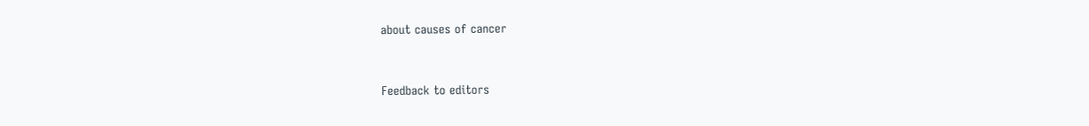about causes of cancer


Feedback to editors